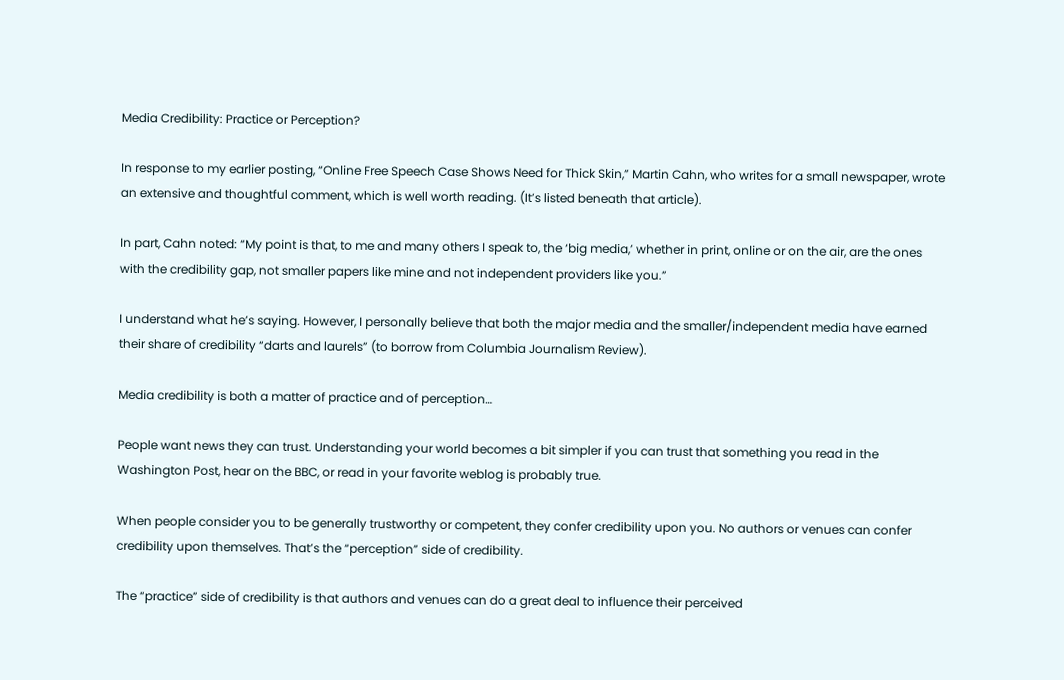Media Credibility: Practice or Perception?

In response to my earlier posting, “Online Free Speech Case Shows Need for Thick Skin,” Martin Cahn, who writes for a small newspaper, wrote an extensive and thoughtful comment, which is well worth reading. (It’s listed beneath that article).

In part, Cahn noted: “My point is that, to me and many others I speak to, the ‘big media,’ whether in print, online or on the air, are the ones with the credibility gap, not smaller papers like mine and not independent providers like you.”

I understand what he’s saying. However, I personally believe that both the major media and the smaller/independent media have earned their share of credibility “darts and laurels” (to borrow from Columbia Journalism Review).

Media credibility is both a matter of practice and of perception…

People want news they can trust. Understanding your world becomes a bit simpler if you can trust that something you read in the Washington Post, hear on the BBC, or read in your favorite weblog is probably true.

When people consider you to be generally trustworthy or competent, they confer credibility upon you. No authors or venues can confer credibility upon themselves. That’s the “perception” side of credibility.

The “practice” side of credibility is that authors and venues can do a great deal to influence their perceived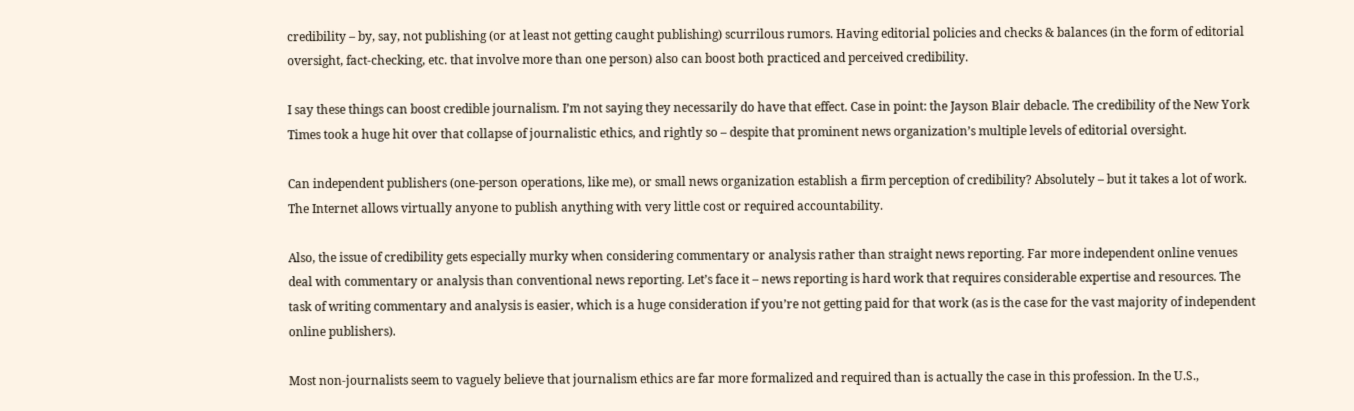credibility – by, say, not publishing (or at least not getting caught publishing) scurrilous rumors. Having editorial policies and checks & balances (in the form of editorial oversight, fact-checking, etc. that involve more than one person) also can boost both practiced and perceived credibility.

I say these things can boost credible journalism. I’m not saying they necessarily do have that effect. Case in point: the Jayson Blair debacle. The credibility of the New York Times took a huge hit over that collapse of journalistic ethics, and rightly so – despite that prominent news organization’s multiple levels of editorial oversight.

Can independent publishers (one-person operations, like me), or small news organization establish a firm perception of credibility? Absolutely – but it takes a lot of work. The Internet allows virtually anyone to publish anything with very little cost or required accountability.

Also, the issue of credibility gets especially murky when considering commentary or analysis rather than straight news reporting. Far more independent online venues deal with commentary or analysis than conventional news reporting. Let’s face it – news reporting is hard work that requires considerable expertise and resources. The task of writing commentary and analysis is easier, which is a huge consideration if you’re not getting paid for that work (as is the case for the vast majority of independent online publishers).

Most non-journalists seem to vaguely believe that journalism ethics are far more formalized and required than is actually the case in this profession. In the U.S.,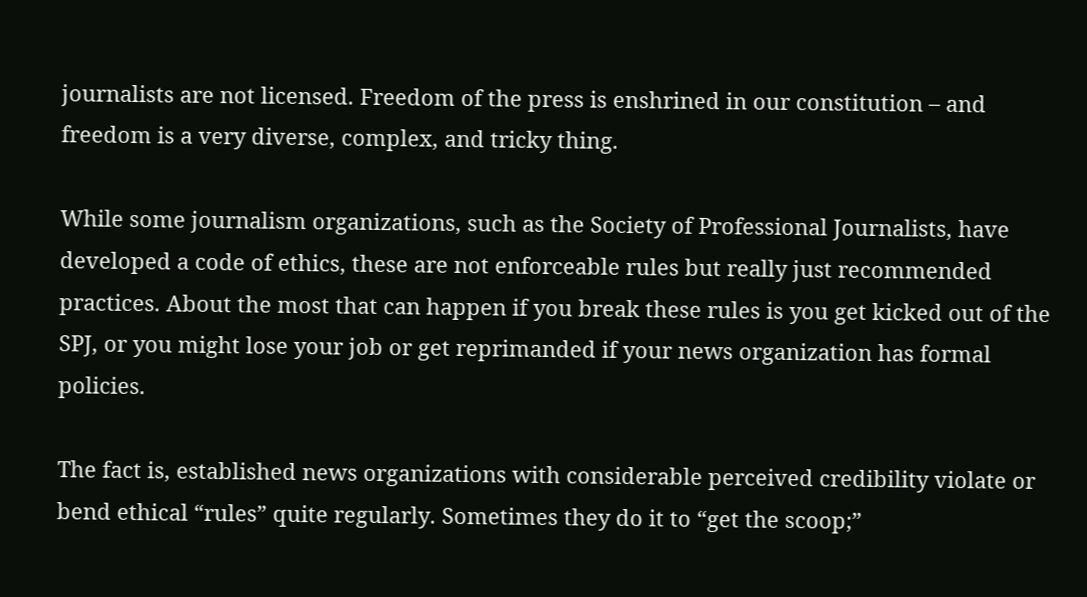journalists are not licensed. Freedom of the press is enshrined in our constitution – and freedom is a very diverse, complex, and tricky thing.

While some journalism organizations, such as the Society of Professional Journalists, have developed a code of ethics, these are not enforceable rules but really just recommended practices. About the most that can happen if you break these rules is you get kicked out of the SPJ, or you might lose your job or get reprimanded if your news organization has formal policies.

The fact is, established news organizations with considerable perceived credibility violate or bend ethical “rules” quite regularly. Sometimes they do it to “get the scoop;”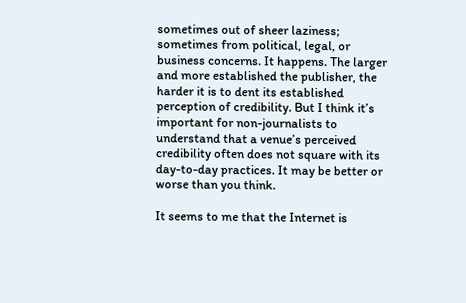sometimes out of sheer laziness; sometimes from political, legal, or business concerns. It happens. The larger and more established the publisher, the harder it is to dent its established perception of credibility. But I think it’s important for non-journalists to understand that a venue’s perceived credibility often does not square with its day-to-day practices. It may be better or worse than you think.

It seems to me that the Internet is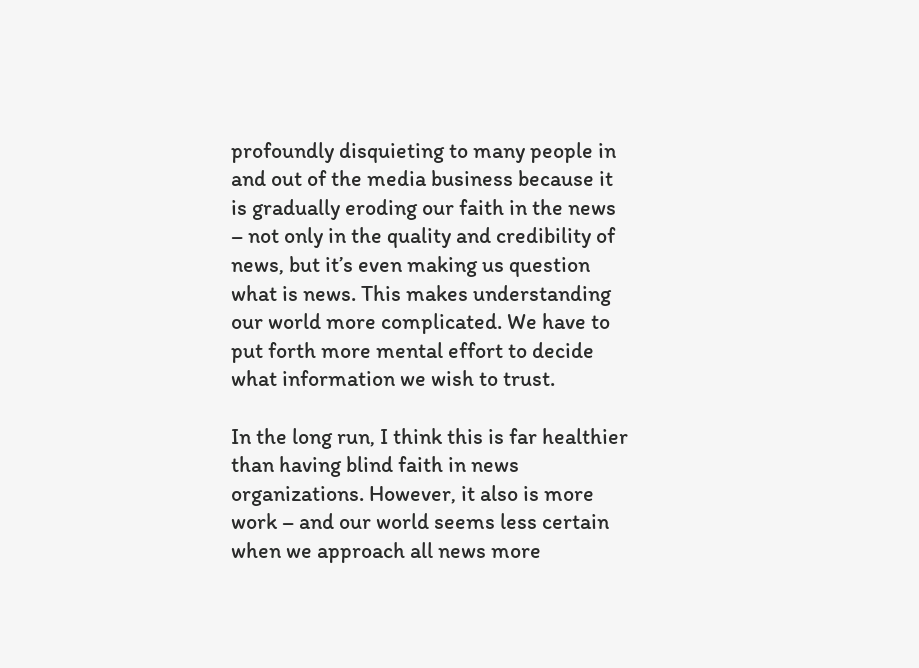profoundly disquieting to many people in and out of the media business because it is gradually eroding our faith in the news – not only in the quality and credibility of news, but it’s even making us question what is news. This makes understanding our world more complicated. We have to put forth more mental effort to decide what information we wish to trust.

In the long run, I think this is far healthier than having blind faith in news organizations. However, it also is more work – and our world seems less certain when we approach all news more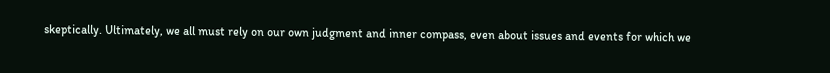skeptically. Ultimately, we all must rely on our own judgment and inner compass, even about issues and events for which we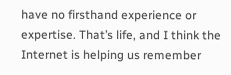have no firsthand experience or expertise. That’s life, and I think the Internet is helping us remember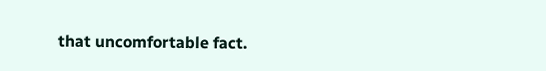that uncomfortable fact.